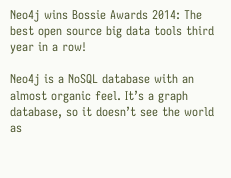Neo4j wins Bossie Awards 2014: The best open source big data tools third year in a row!

Neo4j is a NoSQL database with an almost organic feel. It’s a graph database, so it doesn’t see the world as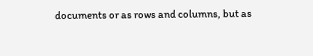documents or as rows and columns, but as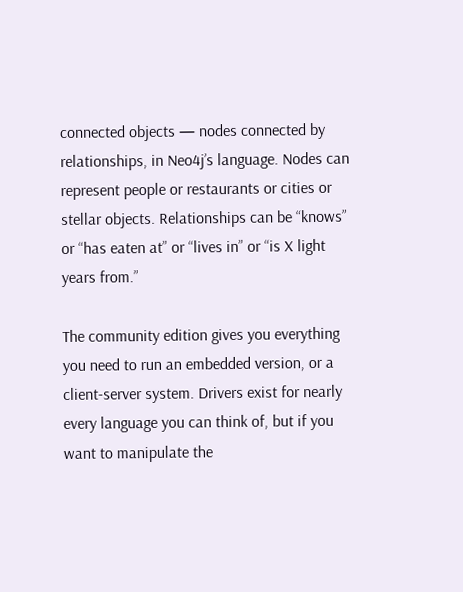connected objects — nodes connected by relationships, in Neo4j’s language. Nodes can represent people or restaurants or cities or stellar objects. Relationships can be “knows” or “has eaten at” or “lives in” or “is X light years from.”

The community edition gives you everything you need to run an embedded version, or a client-server system. Drivers exist for nearly every language you can think of, but if you want to manipulate the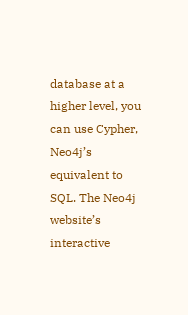database at a higher level, you can use Cypher, Neo4j’s equivalent to SQL. The Neo4j website’s interactive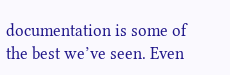documentation is some of the best we’ve seen. Even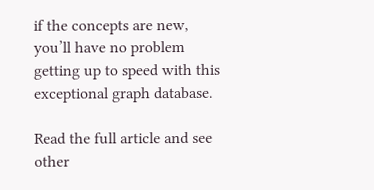if the concepts are new, you’ll have no problem getting up to speed with this exceptional graph database.

Read the full article and see other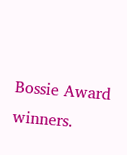Bossie Award winners.